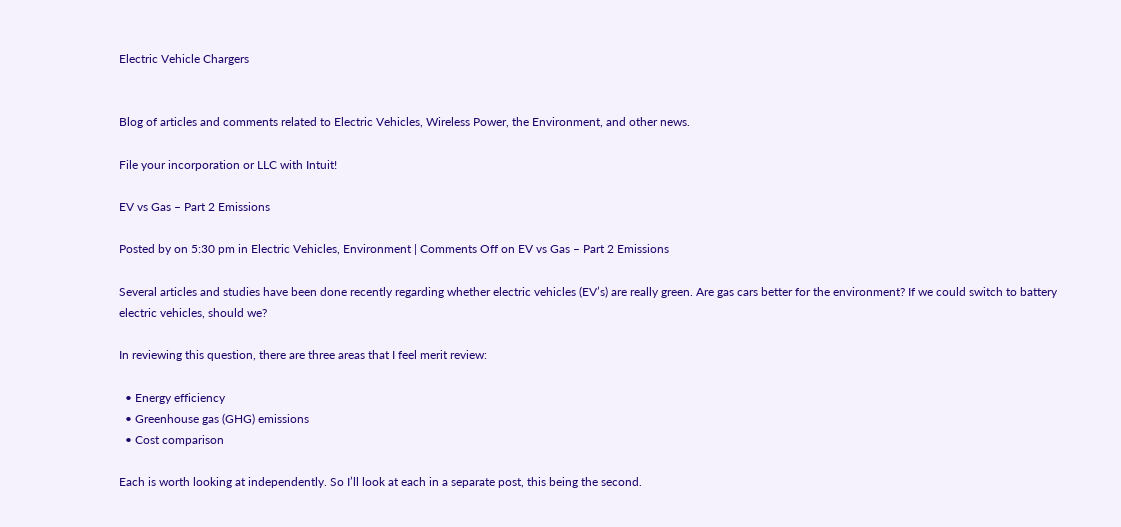Electric Vehicle Chargers


Blog of articles and comments related to Electric Vehicles, Wireless Power, the Environment, and other news.

File your incorporation or LLC with Intuit!

EV vs Gas – Part 2 Emissions

Posted by on 5:30 pm in Electric Vehicles, Environment | Comments Off on EV vs Gas – Part 2 Emissions

Several articles and studies have been done recently regarding whether electric vehicles (EV’s) are really green. Are gas cars better for the environment? If we could switch to battery electric vehicles, should we?

In reviewing this question, there are three areas that I feel merit review:

  • Energy efficiency
  • Greenhouse gas (GHG) emissions
  • Cost comparison

Each is worth looking at independently. So I’ll look at each in a separate post, this being the second.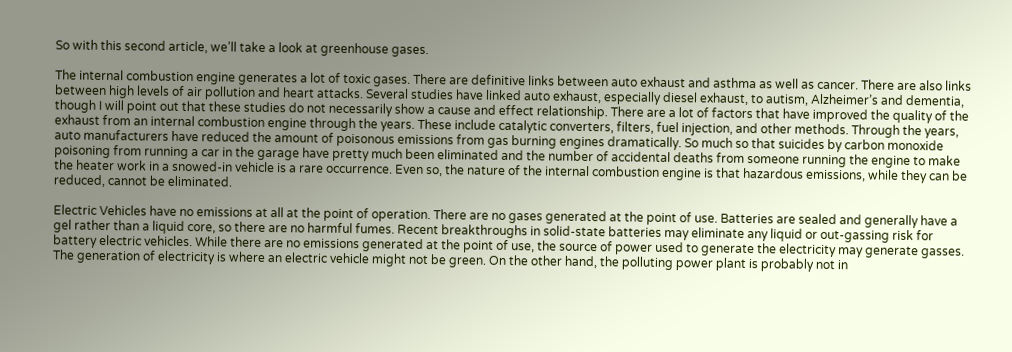So with this second article, we’ll take a look at greenhouse gases.

The internal combustion engine generates a lot of toxic gases. There are definitive links between auto exhaust and asthma as well as cancer. There are also links between high levels of air pollution and heart attacks. Several studies have linked auto exhaust, especially diesel exhaust, to autism, Alzheimer’s and dementia, though I will point out that these studies do not necessarily show a cause and effect relationship. There are a lot of factors that have improved the quality of the exhaust from an internal combustion engine through the years. These include catalytic converters, filters, fuel injection, and other methods. Through the years, auto manufacturers have reduced the amount of poisonous emissions from gas burning engines dramatically. So much so that suicides by carbon monoxide poisoning from running a car in the garage have pretty much been eliminated and the number of accidental deaths from someone running the engine to make the heater work in a snowed-in vehicle is a rare occurrence. Even so, the nature of the internal combustion engine is that hazardous emissions, while they can be reduced, cannot be eliminated.

Electric Vehicles have no emissions at all at the point of operation. There are no gases generated at the point of use. Batteries are sealed and generally have a gel rather than a liquid core, so there are no harmful fumes. Recent breakthroughs in solid-state batteries may eliminate any liquid or out-gassing risk for battery electric vehicles. While there are no emissions generated at the point of use, the source of power used to generate the electricity may generate gasses. The generation of electricity is where an electric vehicle might not be green. On the other hand, the polluting power plant is probably not in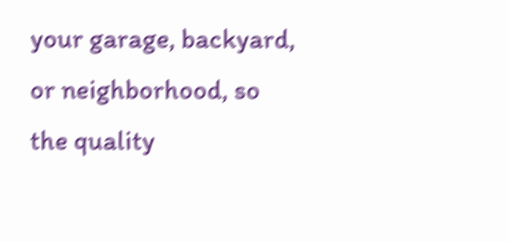your garage, backyard, or neighborhood, so the quality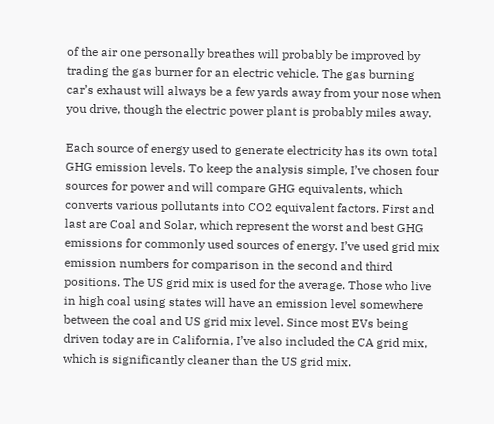of the air one personally breathes will probably be improved by trading the gas burner for an electric vehicle. The gas burning car’s exhaust will always be a few yards away from your nose when you drive, though the electric power plant is probably miles away.

Each source of energy used to generate electricity has its own total GHG emission levels. To keep the analysis simple, I’ve chosen four sources for power and will compare GHG equivalents, which converts various pollutants into CO2 equivalent factors. First and last are Coal and Solar, which represent the worst and best GHG emissions for commonly used sources of energy. I’ve used grid mix emission numbers for comparison in the second and third positions. The US grid mix is used for the average. Those who live in high coal using states will have an emission level somewhere between the coal and US grid mix level. Since most EVs being driven today are in California, I’ve also included the CA grid mix, which is significantly cleaner than the US grid mix.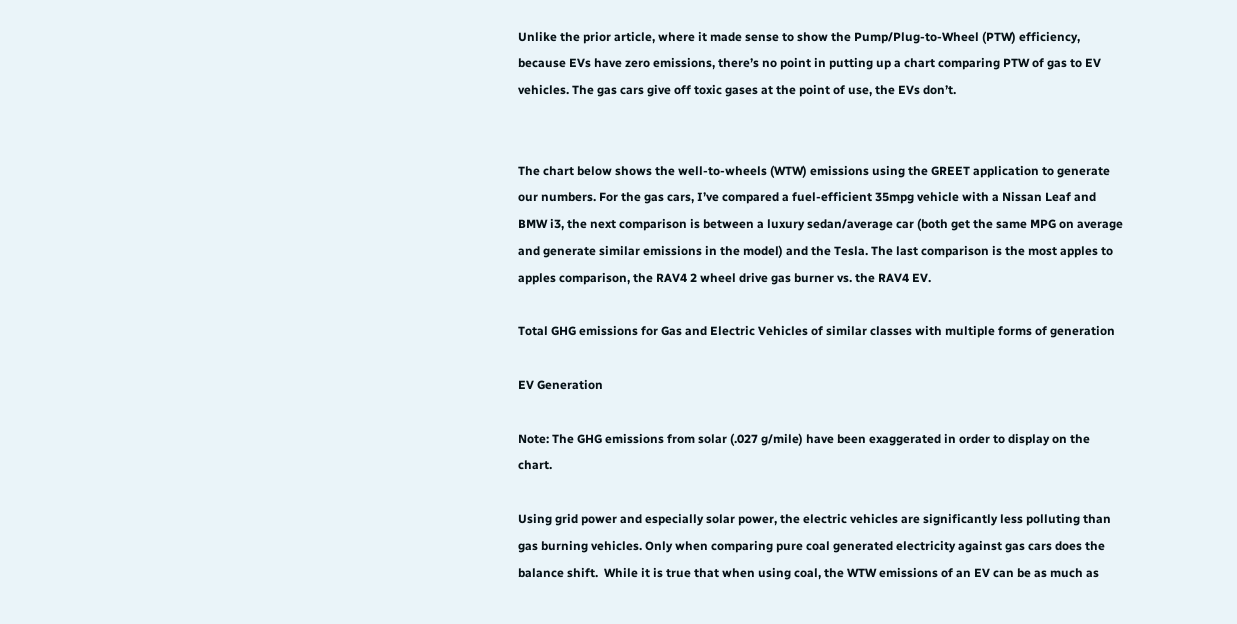Unlike the prior article, where it made sense to show the Pump/Plug-to-Wheel (PTW) efficiency, because EVs have zero emissions, there’s no point in putting up a chart comparing PTW of gas to EV vehicles. The gas cars give off toxic gases at the point of use, the EVs don’t.


The chart below shows the well-to-wheels (WTW) emissions using the GREET application to generate our numbers. For the gas cars, I’ve compared a fuel-efficient 35mpg vehicle with a Nissan Leaf and BMW i3, the next comparison is between a luxury sedan/average car (both get the same MPG on average and generate similar emissions in the model) and the Tesla. The last comparison is the most apples to apples comparison, the RAV4 2 wheel drive gas burner vs. the RAV4 EV.

Total GHG emissions for Gas and Electric Vehicles of similar classes with multiple forms of generation

EV Generation

Note: The GHG emissions from solar (.027 g/mile) have been exaggerated in order to display on the chart.

Using grid power and especially solar power, the electric vehicles are significantly less polluting than gas burning vehicles. Only when comparing pure coal generated electricity against gas cars does the balance shift.  While it is true that when using coal, the WTW emissions of an EV can be as much as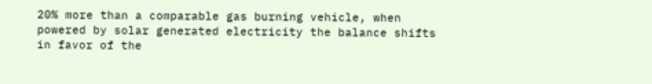20% more than a comparable gas burning vehicle, when powered by solar generated electricity the balance shifts in favor of the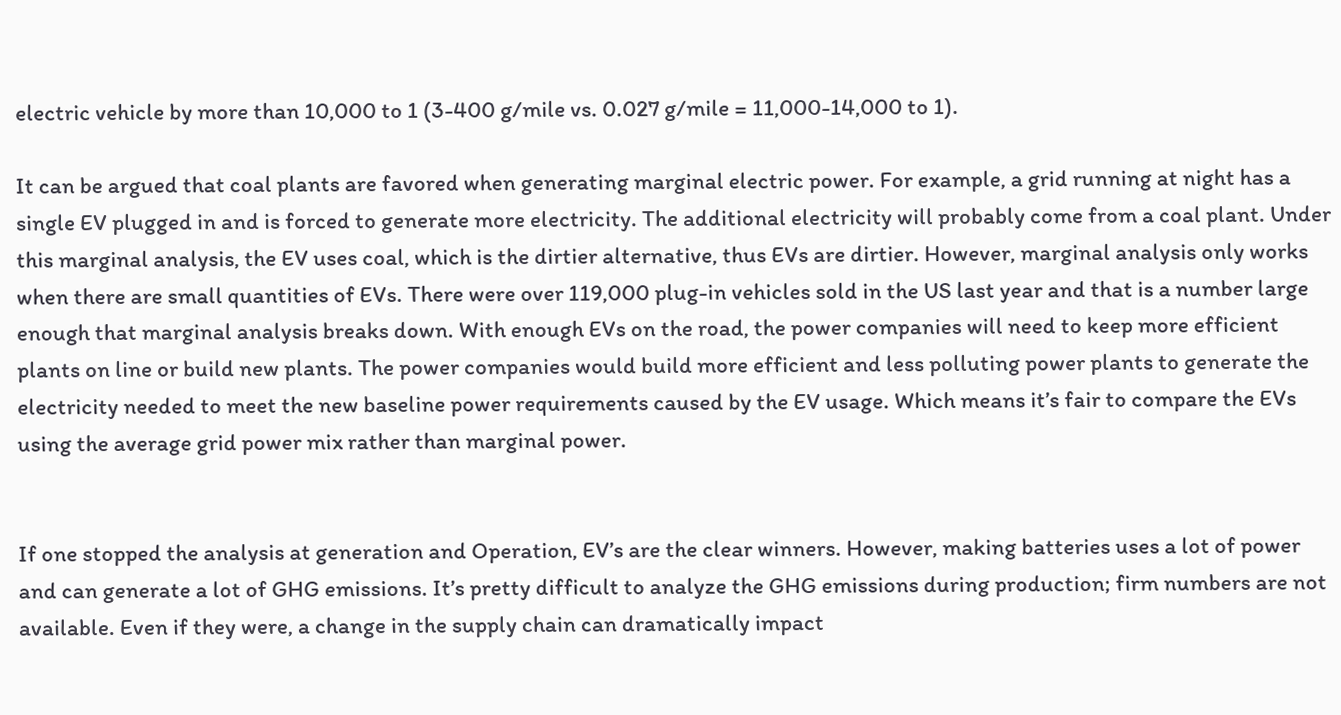electric vehicle by more than 10,000 to 1 (3-400 g/mile vs. 0.027 g/mile = 11,000-14,000 to 1).

It can be argued that coal plants are favored when generating marginal electric power. For example, a grid running at night has a single EV plugged in and is forced to generate more electricity. The additional electricity will probably come from a coal plant. Under this marginal analysis, the EV uses coal, which is the dirtier alternative, thus EVs are dirtier. However, marginal analysis only works when there are small quantities of EVs. There were over 119,000 plug-in vehicles sold in the US last year and that is a number large enough that marginal analysis breaks down. With enough EVs on the road, the power companies will need to keep more efficient plants on line or build new plants. The power companies would build more efficient and less polluting power plants to generate the electricity needed to meet the new baseline power requirements caused by the EV usage. Which means it’s fair to compare the EVs using the average grid power mix rather than marginal power.


If one stopped the analysis at generation and Operation, EV’s are the clear winners. However, making batteries uses a lot of power and can generate a lot of GHG emissions. It’s pretty difficult to analyze the GHG emissions during production; firm numbers are not available. Even if they were, a change in the supply chain can dramatically impact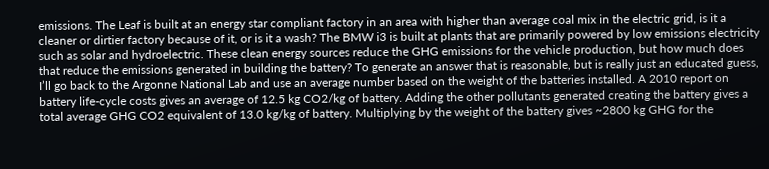emissions. The Leaf is built at an energy star compliant factory in an area with higher than average coal mix in the electric grid, is it a cleaner or dirtier factory because of it, or is it a wash? The BMW i3 is built at plants that are primarily powered by low emissions electricity such as solar and hydroelectric. These clean energy sources reduce the GHG emissions for the vehicle production, but how much does that reduce the emissions generated in building the battery? To generate an answer that is reasonable, but is really just an educated guess, I’ll go back to the Argonne National Lab and use an average number based on the weight of the batteries installed. A 2010 report on battery life-cycle costs gives an average of 12.5 kg CO2/kg of battery. Adding the other pollutants generated creating the battery gives a total average GHG CO2 equivalent of 13.0 kg/kg of battery. Multiplying by the weight of the battery gives ~2800 kg GHG for the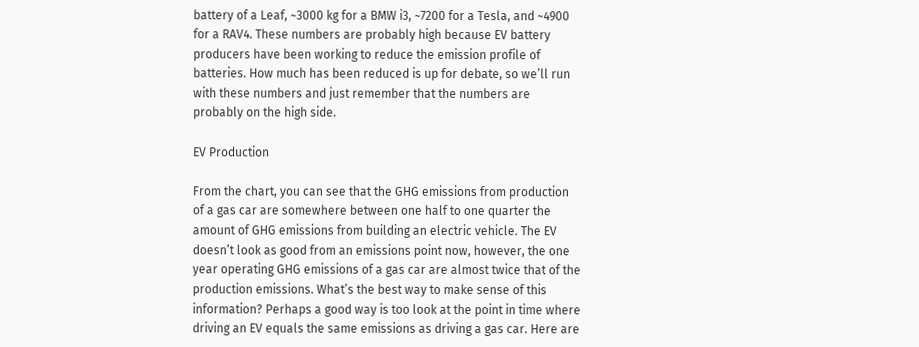battery of a Leaf, ~3000 kg for a BMW i3, ~7200 for a Tesla, and ~4900 for a RAV4. These numbers are probably high because EV battery producers have been working to reduce the emission profile of batteries. How much has been reduced is up for debate, so we’ll run with these numbers and just remember that the numbers are probably on the high side.

EV Production

From the chart, you can see that the GHG emissions from production of a gas car are somewhere between one half to one quarter the amount of GHG emissions from building an electric vehicle. The EV doesn’t look as good from an emissions point now, however, the one year operating GHG emissions of a gas car are almost twice that of the production emissions. What’s the best way to make sense of this information? Perhaps a good way is too look at the point in time where driving an EV equals the same emissions as driving a gas car. Here are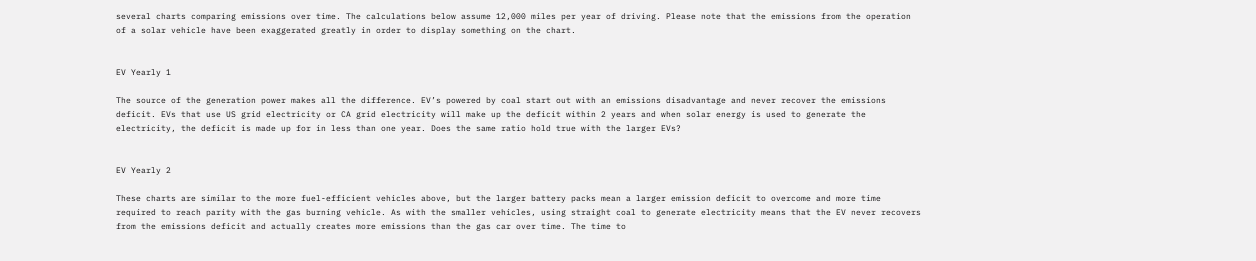several charts comparing emissions over time. The calculations below assume 12,000 miles per year of driving. Please note that the emissions from the operation of a solar vehicle have been exaggerated greatly in order to display something on the chart.


EV Yearly 1

The source of the generation power makes all the difference. EV’s powered by coal start out with an emissions disadvantage and never recover the emissions deficit. EVs that use US grid electricity or CA grid electricity will make up the deficit within 2 years and when solar energy is used to generate the electricity, the deficit is made up for in less than one year. Does the same ratio hold true with the larger EVs?


EV Yearly 2

These charts are similar to the more fuel-efficient vehicles above, but the larger battery packs mean a larger emission deficit to overcome and more time required to reach parity with the gas burning vehicle. As with the smaller vehicles, using straight coal to generate electricity means that the EV never recovers from the emissions deficit and actually creates more emissions than the gas car over time. The time to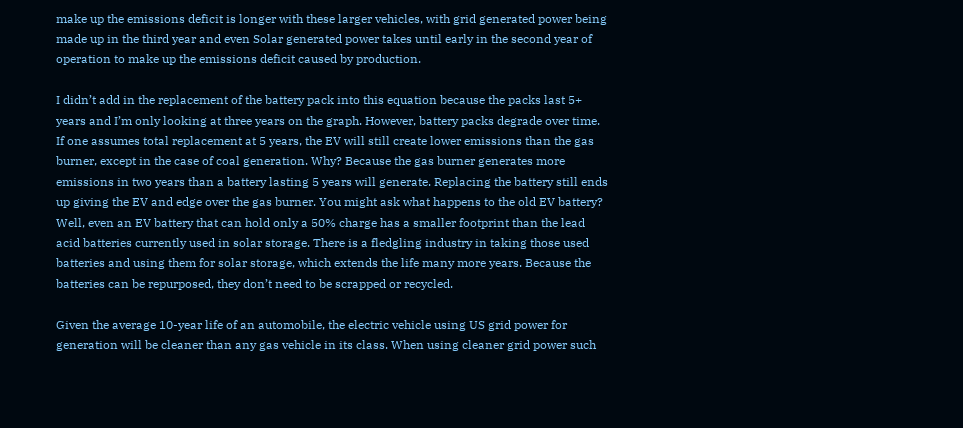make up the emissions deficit is longer with these larger vehicles, with grid generated power being made up in the third year and even Solar generated power takes until early in the second year of operation to make up the emissions deficit caused by production.

I didn’t add in the replacement of the battery pack into this equation because the packs last 5+ years and I’m only looking at three years on the graph. However, battery packs degrade over time. If one assumes total replacement at 5 years, the EV will still create lower emissions than the gas burner, except in the case of coal generation. Why? Because the gas burner generates more emissions in two years than a battery lasting 5 years will generate. Replacing the battery still ends up giving the EV and edge over the gas burner. You might ask what happens to the old EV battery? Well, even an EV battery that can hold only a 50% charge has a smaller footprint than the lead acid batteries currently used in solar storage. There is a fledgling industry in taking those used batteries and using them for solar storage, which extends the life many more years. Because the batteries can be repurposed, they don’t need to be scrapped or recycled.

Given the average 10-year life of an automobile, the electric vehicle using US grid power for generation will be cleaner than any gas vehicle in its class. When using cleaner grid power such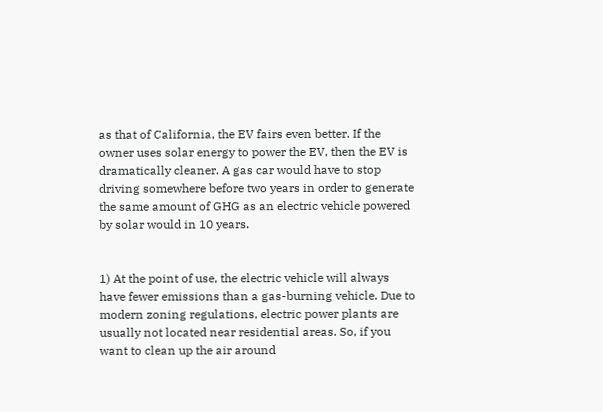as that of California, the EV fairs even better. If the owner uses solar energy to power the EV, then the EV is dramatically cleaner. A gas car would have to stop driving somewhere before two years in order to generate the same amount of GHG as an electric vehicle powered by solar would in 10 years.


1) At the point of use, the electric vehicle will always have fewer emissions than a gas-burning vehicle. Due to modern zoning regulations, electric power plants are usually not located near residential areas. So, if you want to clean up the air around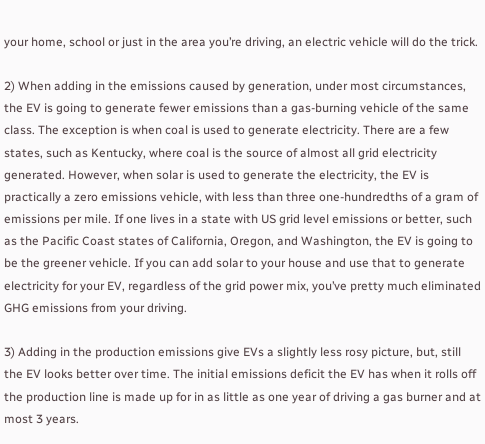your home, school or just in the area you’re driving, an electric vehicle will do the trick.

2) When adding in the emissions caused by generation, under most circumstances, the EV is going to generate fewer emissions than a gas-burning vehicle of the same class. The exception is when coal is used to generate electricity. There are a few states, such as Kentucky, where coal is the source of almost all grid electricity generated. However, when solar is used to generate the electricity, the EV is practically a zero emissions vehicle, with less than three one-hundredths of a gram of emissions per mile. If one lives in a state with US grid level emissions or better, such as the Pacific Coast states of California, Oregon, and Washington, the EV is going to be the greener vehicle. If you can add solar to your house and use that to generate electricity for your EV, regardless of the grid power mix, you’ve pretty much eliminated GHG emissions from your driving.

3) Adding in the production emissions give EVs a slightly less rosy picture, but, still the EV looks better over time. The initial emissions deficit the EV has when it rolls off the production line is made up for in as little as one year of driving a gas burner and at most 3 years.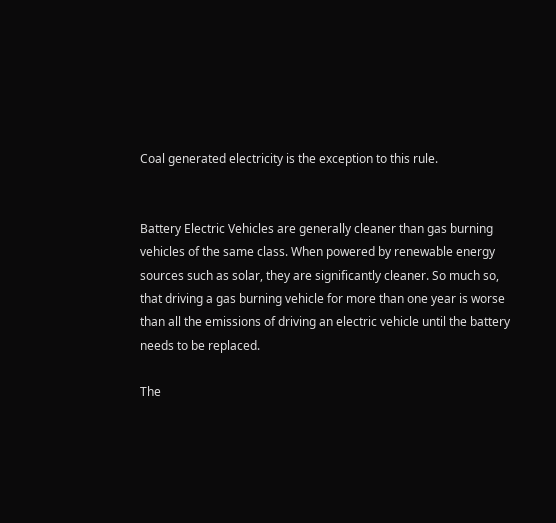Coal generated electricity is the exception to this rule.


Battery Electric Vehicles are generally cleaner than gas burning vehicles of the same class. When powered by renewable energy sources such as solar, they are significantly cleaner. So much so, that driving a gas burning vehicle for more than one year is worse than all the emissions of driving an electric vehicle until the battery needs to be replaced.

The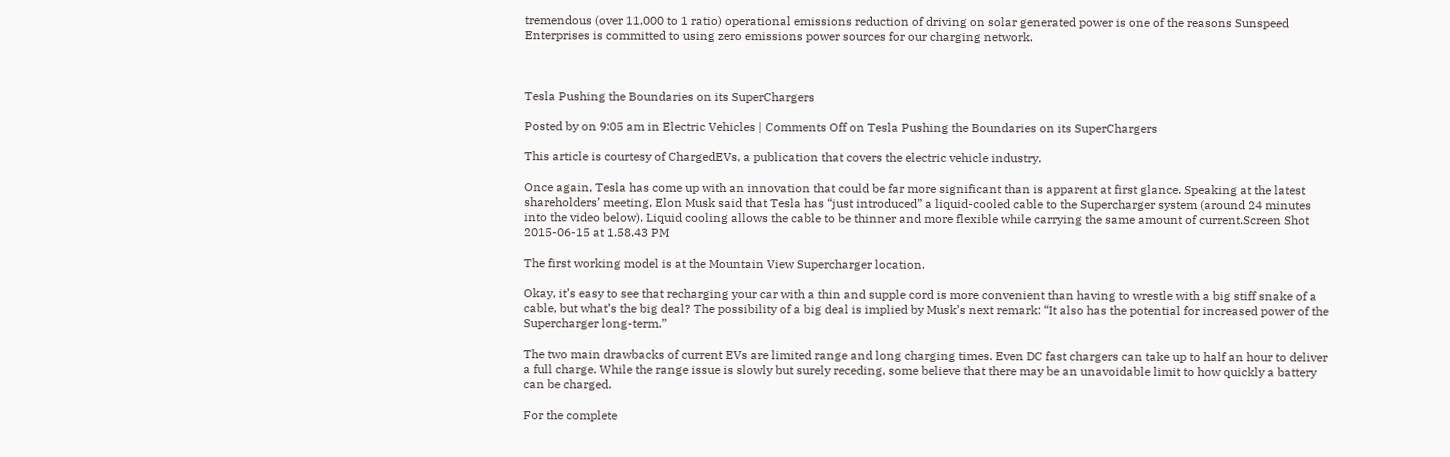tremendous (over 11,000 to 1 ratio) operational emissions reduction of driving on solar generated power is one of the reasons Sunspeed Enterprises is committed to using zero emissions power sources for our charging network.



Tesla Pushing the Boundaries on its SuperChargers

Posted by on 9:05 am in Electric Vehicles | Comments Off on Tesla Pushing the Boundaries on its SuperChargers

This article is courtesy of ChargedEVs, a publication that covers the electric vehicle industry.

Once again, Tesla has come up with an innovation that could be far more significant than is apparent at first glance. Speaking at the latest shareholders’ meeting, Elon Musk said that Tesla has “just introduced” a liquid-cooled cable to the Supercharger system (around 24 minutes into the video below). Liquid cooling allows the cable to be thinner and more flexible while carrying the same amount of current.Screen Shot 2015-06-15 at 1.58.43 PM

The first working model is at the Mountain View Supercharger location.

Okay, it’s easy to see that recharging your car with a thin and supple cord is more convenient than having to wrestle with a big stiff snake of a cable, but what’s the big deal? The possibility of a big deal is implied by Musk’s next remark: “It also has the potential for increased power of the Supercharger long-term.”

The two main drawbacks of current EVs are limited range and long charging times. Even DC fast chargers can take up to half an hour to deliver a full charge. While the range issue is slowly but surely receding, some believe that there may be an unavoidable limit to how quickly a battery can be charged.

For the complete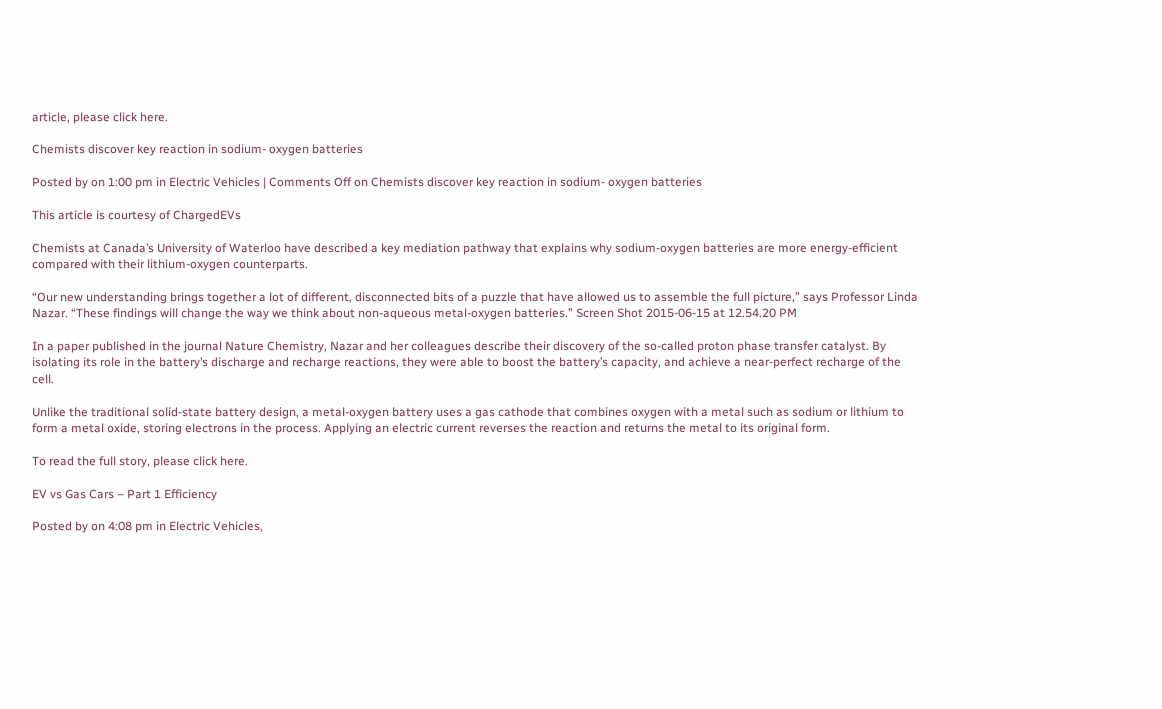article, please click here.

Chemists discover key reaction in sodium- oxygen batteries

Posted by on 1:00 pm in Electric Vehicles | Comments Off on Chemists discover key reaction in sodium- oxygen batteries

This article is courtesy of ChargedEVs

Chemists at Canada’s University of Waterloo have described a key mediation pathway that explains why sodium-oxygen batteries are more energy-efficient compared with their lithium-oxygen counterparts.

“Our new understanding brings together a lot of different, disconnected bits of a puzzle that have allowed us to assemble the full picture,” says Professor Linda Nazar. “These findings will change the way we think about non-aqueous metal-oxygen batteries.” Screen Shot 2015-06-15 at 12.54.20 PM

In a paper published in the journal Nature Chemistry, Nazar and her colleagues describe their discovery of the so-called proton phase transfer catalyst. By isolating its role in the battery’s discharge and recharge reactions, they were able to boost the battery’s capacity, and achieve a near-perfect recharge of the cell.

Unlike the traditional solid-state battery design, a metal-oxygen battery uses a gas cathode that combines oxygen with a metal such as sodium or lithium to form a metal oxide, storing electrons in the process. Applying an electric current reverses the reaction and returns the metal to its original form.

To read the full story, please click here.

EV vs Gas Cars – Part 1 Efficiency

Posted by on 4:08 pm in Electric Vehicles,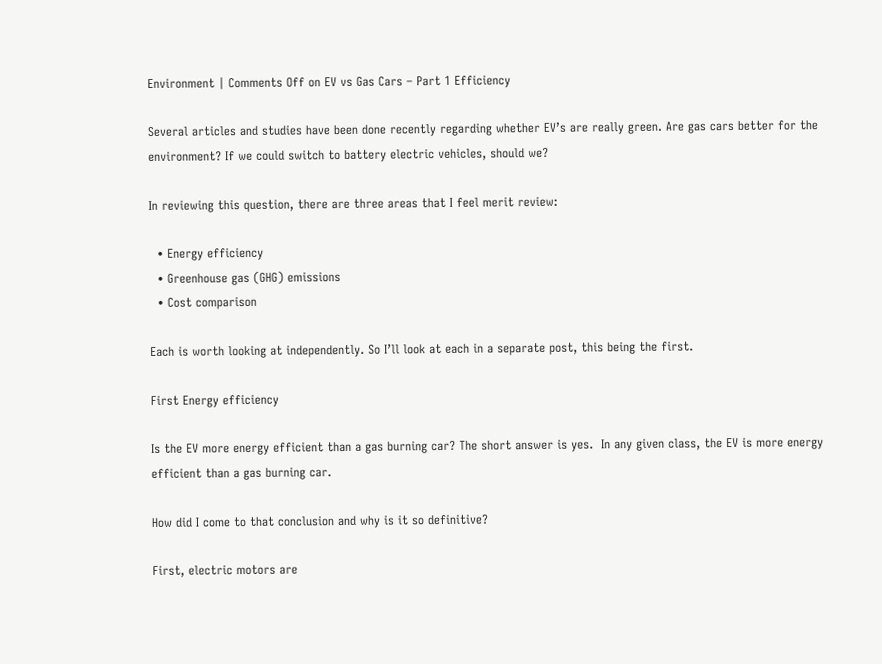Environment | Comments Off on EV vs Gas Cars – Part 1 Efficiency

Several articles and studies have been done recently regarding whether EV’s are really green. Are gas cars better for the environment? If we could switch to battery electric vehicles, should we?

In reviewing this question, there are three areas that I feel merit review:

  • Energy efficiency
  • Greenhouse gas (GHG) emissions
  • Cost comparison

Each is worth looking at independently. So I’ll look at each in a separate post, this being the first.

First Energy efficiency

Is the EV more energy efficient than a gas burning car? The short answer is yes.  In any given class, the EV is more energy efficient than a gas burning car.

How did I come to that conclusion and why is it so definitive?

First, electric motors are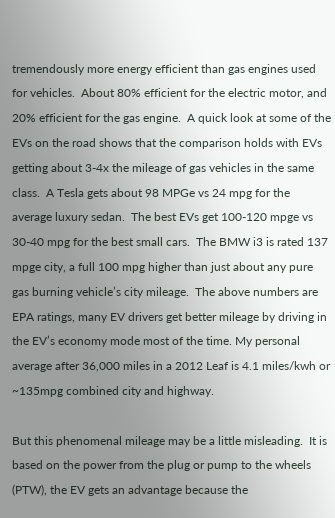tremendously more energy efficient than gas engines used for vehicles.  About 80% efficient for the electric motor, and 20% efficient for the gas engine.  A quick look at some of the EVs on the road shows that the comparison holds with EVs getting about 3-4x the mileage of gas vehicles in the same class.  A Tesla gets about 98 MPGe vs 24 mpg for the average luxury sedan.  The best EVs get 100-120 mpge vs 30-40 mpg for the best small cars.  The BMW i3 is rated 137 mpge city, a full 100 mpg higher than just about any pure gas burning vehicle’s city mileage.  The above numbers are EPA ratings, many EV drivers get better mileage by driving in the EV’s economy mode most of the time. My personal average after 36,000 miles in a 2012 Leaf is 4.1 miles/kwh or ~135mpg combined city and highway.

But this phenomenal mileage may be a little misleading.  It is based on the power from the plug or pump to the wheels (PTW), the EV gets an advantage because the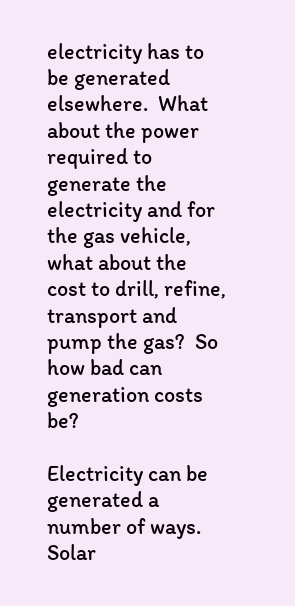electricity has to be generated elsewhere.  What about the power required to generate the electricity and for the gas vehicle, what about the cost to drill, refine, transport and pump the gas?  So how bad can generation costs be?

Electricity can be generated a number of ways.  Solar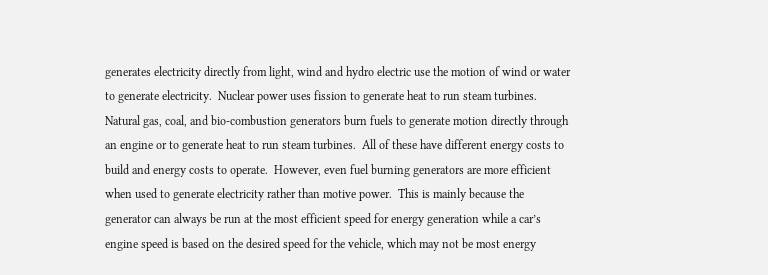generates electricity directly from light, wind and hydro electric use the motion of wind or water to generate electricity.  Nuclear power uses fission to generate heat to run steam turbines.  Natural gas, coal, and bio-combustion generators burn fuels to generate motion directly through an engine or to generate heat to run steam turbines.  All of these have different energy costs to build and energy costs to operate.  However, even fuel burning generators are more efficient when used to generate electricity rather than motive power.  This is mainly because the generator can always be run at the most efficient speed for energy generation while a car’s engine speed is based on the desired speed for the vehicle, which may not be most energy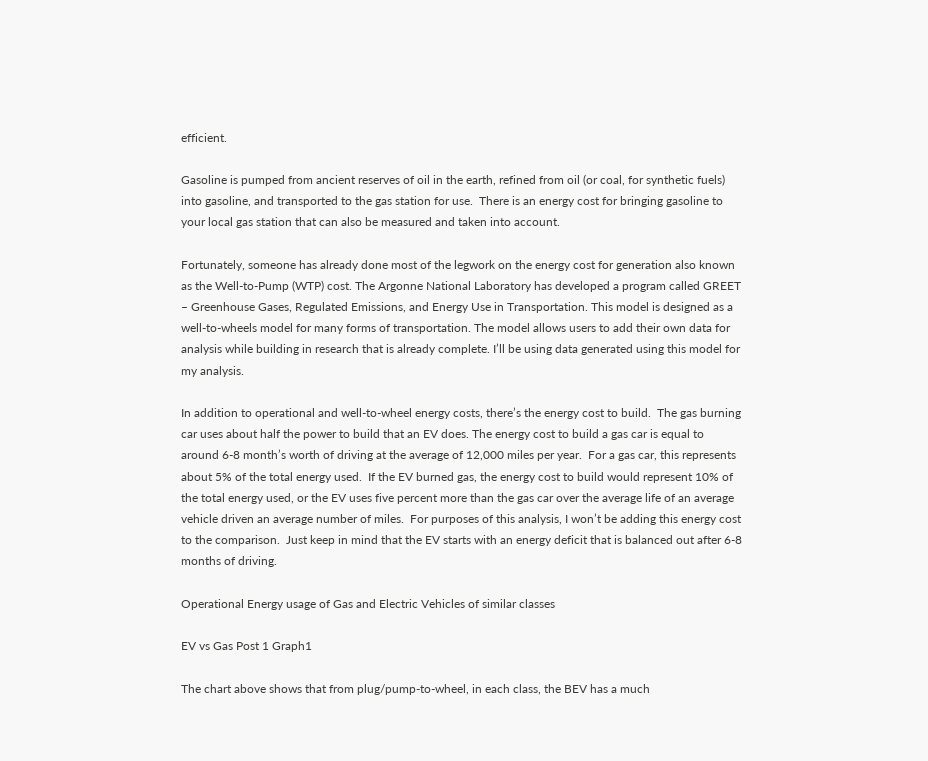efficient.

Gasoline is pumped from ancient reserves of oil in the earth, refined from oil (or coal, for synthetic fuels) into gasoline, and transported to the gas station for use.  There is an energy cost for bringing gasoline to your local gas station that can also be measured and taken into account.

Fortunately, someone has already done most of the legwork on the energy cost for generation also known as the Well-to-Pump (WTP) cost. The Argonne National Laboratory has developed a program called GREET – Greenhouse Gases, Regulated Emissions, and Energy Use in Transportation. This model is designed as a well-to-wheels model for many forms of transportation. The model allows users to add their own data for analysis while building in research that is already complete. I’ll be using data generated using this model for my analysis.

In addition to operational and well-to-wheel energy costs, there’s the energy cost to build.  The gas burning car uses about half the power to build that an EV does. The energy cost to build a gas car is equal to around 6-8 month’s worth of driving at the average of 12,000 miles per year.  For a gas car, this represents about 5% of the total energy used.  If the EV burned gas, the energy cost to build would represent 10% of the total energy used, or the EV uses five percent more than the gas car over the average life of an average vehicle driven an average number of miles.  For purposes of this analysis, I won’t be adding this energy cost to the comparison.  Just keep in mind that the EV starts with an energy deficit that is balanced out after 6-8 months of driving.

Operational Energy usage of Gas and Electric Vehicles of similar classes

EV vs Gas Post 1 Graph1

The chart above shows that from plug/pump-to-wheel, in each class, the BEV has a much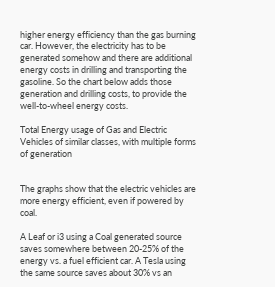higher energy efficiency than the gas burning car. However, the electricity has to be generated somehow and there are additional energy costs in drilling and transporting the gasoline. So the chart below adds those generation and drilling costs, to provide the well-to-wheel energy costs.

Total Energy usage of Gas and Electric Vehicles of similar classes, with multiple forms of generation


The graphs show that the electric vehicles are more energy efficient, even if powered by coal.

A Leaf or i3 using a Coal generated source saves somewhere between 20-25% of the energy vs. a fuel efficient car. A Tesla using the same source saves about 30% vs an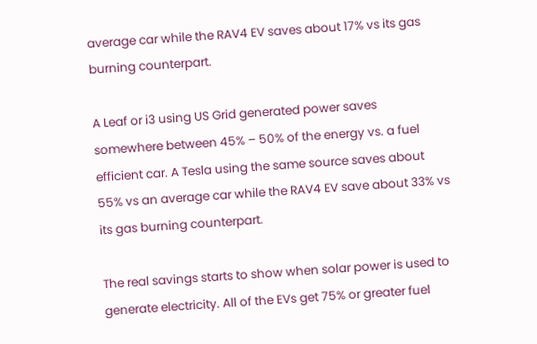average car while the RAV4 EV saves about 17% vs its gas burning counterpart.

A Leaf or i3 using US Grid generated power saves somewhere between 45% – 50% of the energy vs. a fuel efficient car. A Tesla using the same source saves about 55% vs an average car while the RAV4 EV save about 33% vs its gas burning counterpart.

The real savings starts to show when solar power is used to generate electricity. All of the EVs get 75% or greater fuel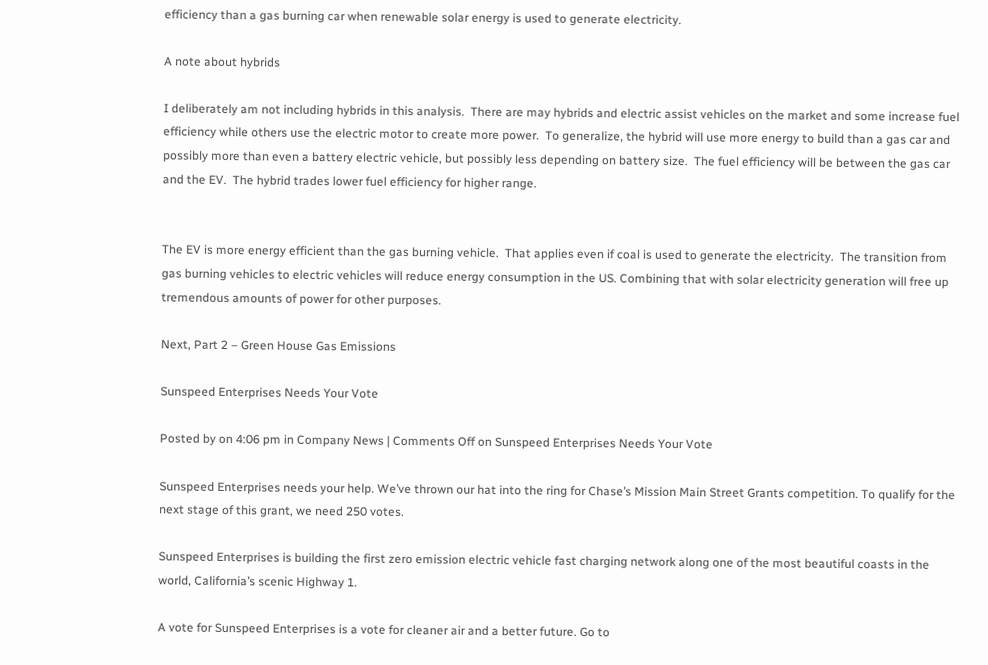efficiency than a gas burning car when renewable solar energy is used to generate electricity.

A note about hybrids

I deliberately am not including hybrids in this analysis.  There are may hybrids and electric assist vehicles on the market and some increase fuel efficiency while others use the electric motor to create more power.  To generalize, the hybrid will use more energy to build than a gas car and possibly more than even a battery electric vehicle, but possibly less depending on battery size.  The fuel efficiency will be between the gas car and the EV.  The hybrid trades lower fuel efficiency for higher range.


The EV is more energy efficient than the gas burning vehicle.  That applies even if coal is used to generate the electricity.  The transition from gas burning vehicles to electric vehicles will reduce energy consumption in the US. Combining that with solar electricity generation will free up tremendous amounts of power for other purposes.

Next, Part 2 – Green House Gas Emissions

Sunspeed Enterprises Needs Your Vote

Posted by on 4:06 pm in Company News | Comments Off on Sunspeed Enterprises Needs Your Vote

Sunspeed Enterprises needs your help. We’ve thrown our hat into the ring for Chase’s Mission Main Street Grants competition. To qualify for the next stage of this grant, we need 250 votes.

Sunspeed Enterprises is building the first zero emission electric vehicle fast charging network along one of the most beautiful coasts in the world, California’s scenic Highway 1.

A vote for Sunspeed Enterprises is a vote for cleaner air and a better future. Go to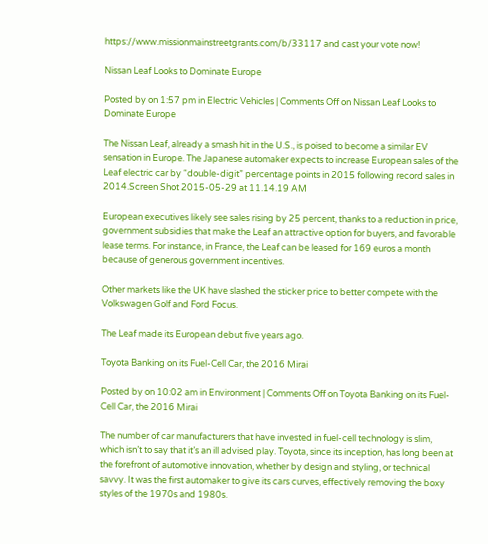https://www.missionmainstreetgrants.com/b/33117 and cast your vote now!

Nissan Leaf Looks to Dominate Europe

Posted by on 1:57 pm in Electric Vehicles | Comments Off on Nissan Leaf Looks to Dominate Europe

The Nissan Leaf, already a smash hit in the U.S., is poised to become a similar EV sensation in Europe. The Japanese automaker expects to increase European sales of the Leaf electric car by “double-digit” percentage points in 2015 following record sales in 2014.Screen Shot 2015-05-29 at 11.14.19 AM

European executives likely see sales rising by 25 percent, thanks to a reduction in price, government subsidies that make the Leaf an attractive option for buyers, and favorable lease terms. For instance, in France, the Leaf can be leased for 169 euros a month because of generous government incentives.

Other markets like the UK have slashed the sticker price to better compete with the Volkswagen Golf and Ford Focus.

The Leaf made its European debut five years ago.

Toyota Banking on its Fuel-Cell Car, the 2016 Mirai

Posted by on 10:02 am in Environment | Comments Off on Toyota Banking on its Fuel-Cell Car, the 2016 Mirai

The number of car manufacturers that have invested in fuel-cell technology is slim, which isn’t to say that it’s an ill advised play. Toyota, since its inception, has long been at the forefront of automotive innovation, whether by design and styling, or technical savvy. It was the first automaker to give its cars curves, effectively removing the boxy styles of the 1970s and 1980s.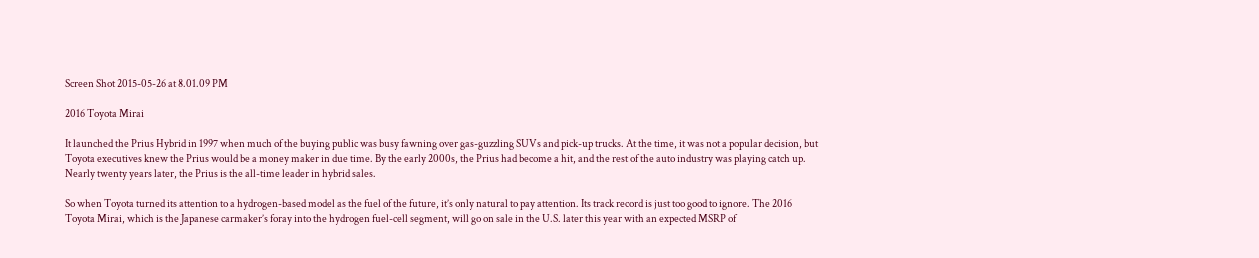Screen Shot 2015-05-26 at 8.01.09 PM

2016 Toyota Mirai

It launched the Prius Hybrid in 1997 when much of the buying public was busy fawning over gas-guzzling SUVs and pick-up trucks. At the time, it was not a popular decision, but Toyota executives knew the Prius would be a money maker in due time. By the early 2000s, the Prius had become a hit, and the rest of the auto industry was playing catch up. Nearly twenty years later, the Prius is the all-time leader in hybrid sales.

So when Toyota turned its attention to a hydrogen-based model as the fuel of the future, it’s only natural to pay attention. Its track record is just too good to ignore. The 2016 Toyota Mirai, which is the Japanese carmaker’s foray into the hydrogen fuel-cell segment, will go on sale in the U.S. later this year with an expected MSRP of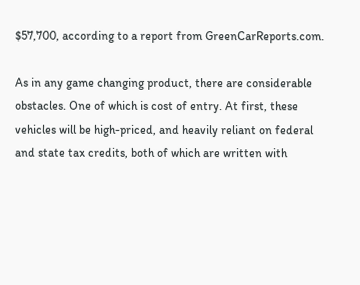$57,700, according to a report from GreenCarReports.com.

As in any game changing product, there are considerable obstacles. One of which is cost of entry. At first, these vehicles will be high-priced, and heavily reliant on federal and state tax credits, both of which are written with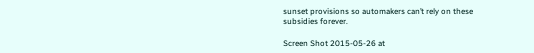sunset provisions so automakers can’t rely on these subsidies forever.

Screen Shot 2015-05-26 at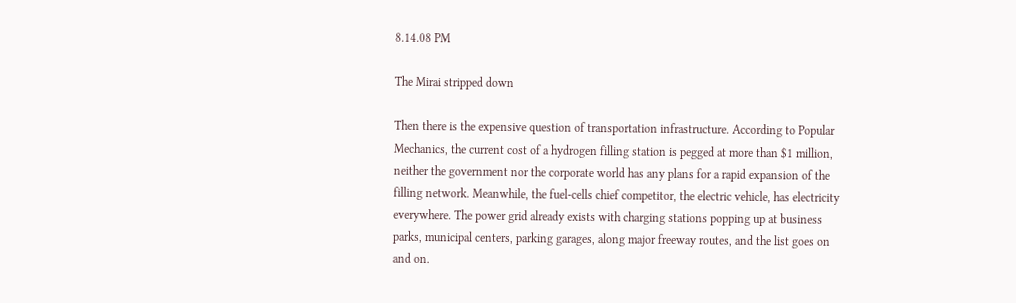8.14.08 PM

The Mirai stripped down

Then there is the expensive question of transportation infrastructure. According to Popular Mechanics, the current cost of a hydrogen filling station is pegged at more than $1 million, neither the government nor the corporate world has any plans for a rapid expansion of the filling network. Meanwhile, the fuel-cells chief competitor, the electric vehicle, has electricity everywhere. The power grid already exists with charging stations popping up at business parks, municipal centers, parking garages, along major freeway routes, and the list goes on and on.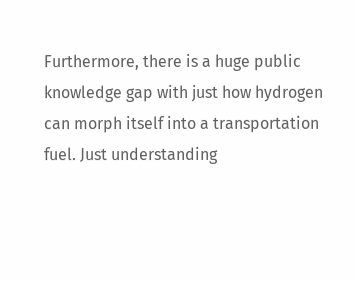Furthermore, there is a huge public knowledge gap with just how hydrogen can morph itself into a transportation fuel. Just understanding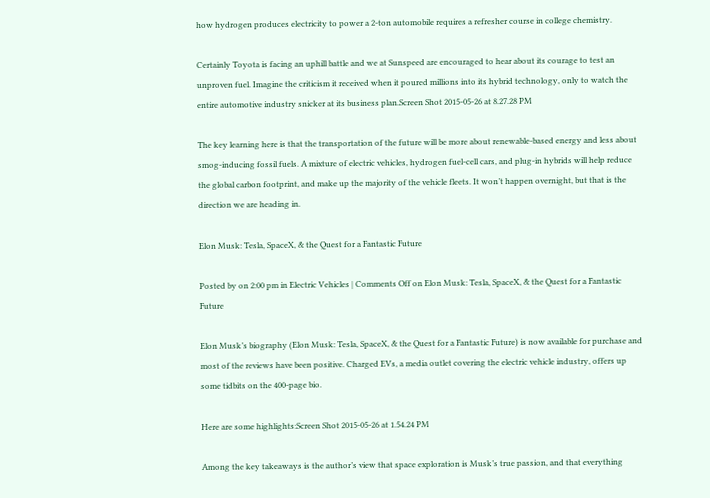how hydrogen produces electricity to power a 2-ton automobile requires a refresher course in college chemistry.

Certainly Toyota is facing an uphill battle and we at Sunspeed are encouraged to hear about its courage to test an unproven fuel. Imagine the criticism it received when it poured millions into its hybrid technology, only to watch the entire automotive industry snicker at its business plan.Screen Shot 2015-05-26 at 8.27.28 PM

The key learning here is that the transportation of the future will be more about renewable-based energy and less about smog-inducing fossil fuels. A mixture of electric vehicles, hydrogen fuel-cell cars, and plug-in hybrids will help reduce the global carbon footprint, and make up the majority of the vehicle fleets. It won’t happen overnight, but that is the direction we are heading in.

Elon Musk: Tesla, SpaceX, & the Quest for a Fantastic Future

Posted by on 2:00 pm in Electric Vehicles | Comments Off on Elon Musk: Tesla, SpaceX, & the Quest for a Fantastic Future

Elon Musk’s biography (Elon Musk: Tesla, SpaceX, & the Quest for a Fantastic Future) is now available for purchase and most of the reviews have been positive. Charged EVs, a media outlet covering the electric vehicle industry, offers up some tidbits on the 400-page bio.

Here are some highlights:Screen Shot 2015-05-26 at 1.54.24 PM

Among the key takeaways is the author’s view that space exploration is Musk’s true passion, and that everything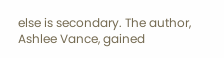else is secondary. The author, Ashlee Vance, gained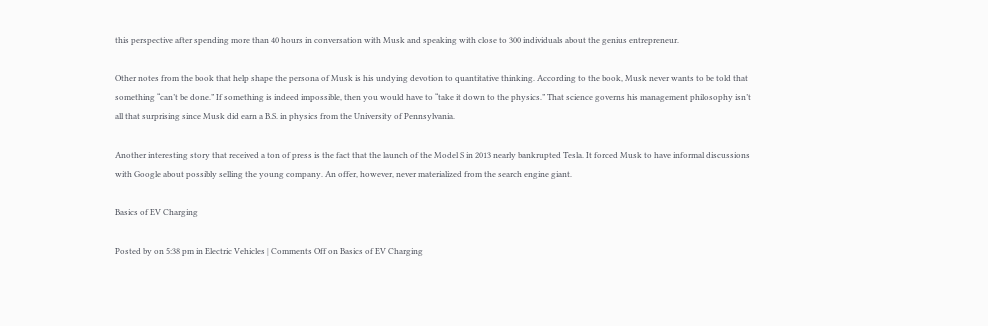this perspective after spending more than 40 hours in conversation with Musk and speaking with close to 300 individuals about the genius entrepreneur.

Other notes from the book that help shape the persona of Musk is his undying devotion to quantitative thinking. According to the book, Musk never wants to be told that something “can’t be done.” If something is indeed impossible, then you would have to “take it down to the physics.” That science governs his management philosophy isn’t all that surprising since Musk did earn a B.S. in physics from the University of Pennsylvania.

Another interesting story that received a ton of press is the fact that the launch of the Model S in 2013 nearly bankrupted Tesla. It forced Musk to have informal discussions with Google about possibly selling the young company. An offer, however, never materialized from the search engine giant.

Basics of EV Charging

Posted by on 5:38 pm in Electric Vehicles | Comments Off on Basics of EV Charging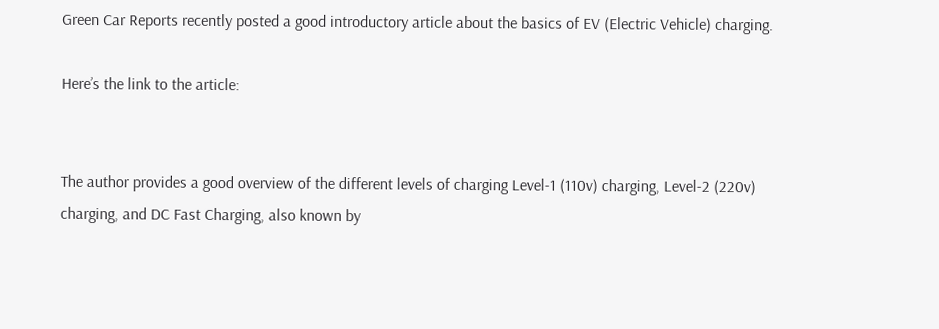Green Car Reports recently posted a good introductory article about the basics of EV (Electric Vehicle) charging.

Here’s the link to the article:


The author provides a good overview of the different levels of charging Level-1 (110v) charging, Level-2 (220v) charging, and DC Fast Charging, also known by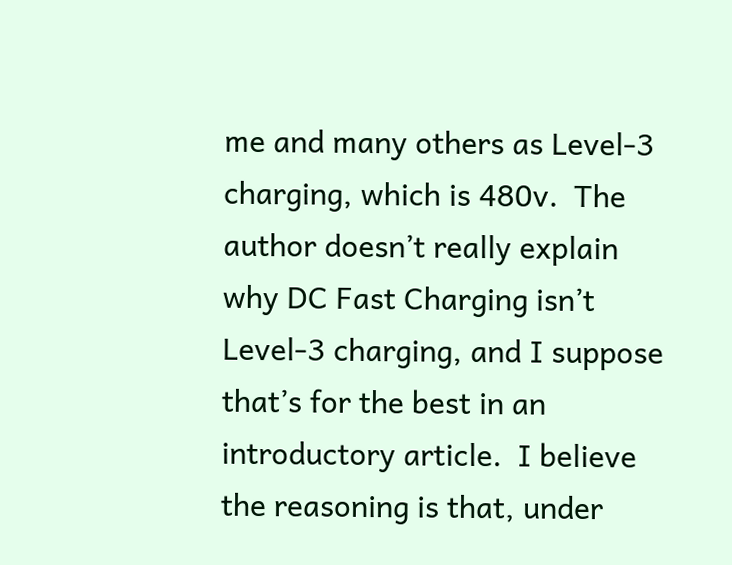me and many others as Level-3 charging, which is 480v.  The author doesn’t really explain why DC Fast Charging isn’t Level-3 charging, and I suppose that’s for the best in an introductory article.  I believe the reasoning is that, under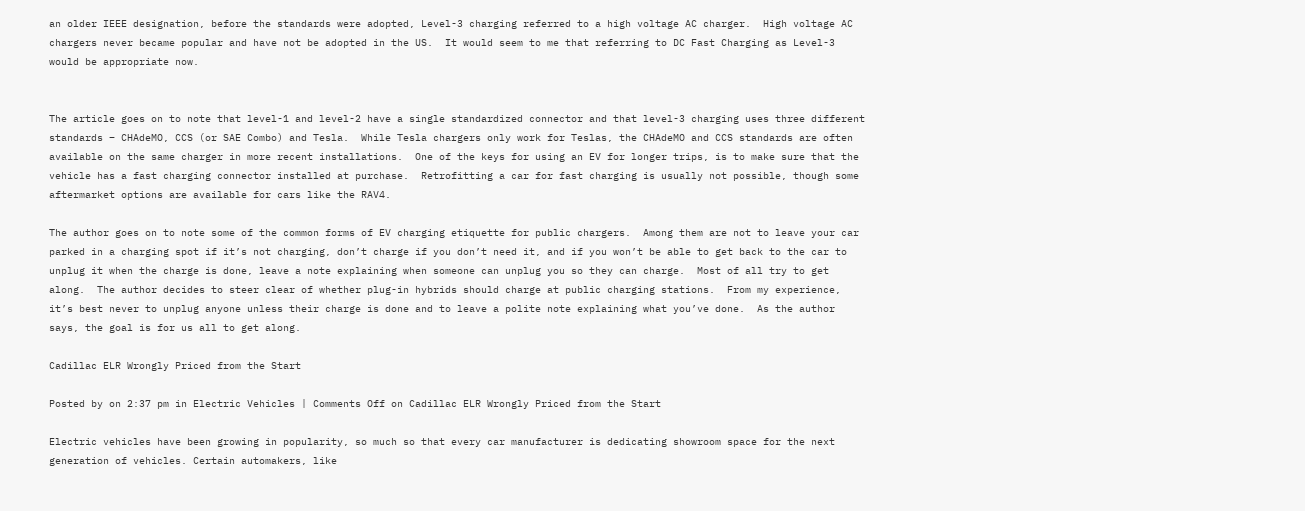an older IEEE designation, before the standards were adopted, Level-3 charging referred to a high voltage AC charger.  High voltage AC chargers never became popular and have not be adopted in the US.  It would seem to me that referring to DC Fast Charging as Level-3 would be appropriate now.


The article goes on to note that level-1 and level-2 have a single standardized connector and that level-3 charging uses three different standards – CHAdeMO, CCS (or SAE Combo) and Tesla.  While Tesla chargers only work for Teslas, the CHAdeMO and CCS standards are often available on the same charger in more recent installations.  One of the keys for using an EV for longer trips, is to make sure that the vehicle has a fast charging connector installed at purchase.  Retrofitting a car for fast charging is usually not possible, though some aftermarket options are available for cars like the RAV4.

The author goes on to note some of the common forms of EV charging etiquette for public chargers.  Among them are not to leave your car parked in a charging spot if it’s not charging, don’t charge if you don’t need it, and if you won’t be able to get back to the car to unplug it when the charge is done, leave a note explaining when someone can unplug you so they can charge.  Most of all try to get along.  The author decides to steer clear of whether plug-in hybrids should charge at public charging stations.  From my experience, it’s best never to unplug anyone unless their charge is done and to leave a polite note explaining what you’ve done.  As the author says, the goal is for us all to get along.

Cadillac ELR Wrongly Priced from the Start

Posted by on 2:37 pm in Electric Vehicles | Comments Off on Cadillac ELR Wrongly Priced from the Start

Electric vehicles have been growing in popularity, so much so that every car manufacturer is dedicating showroom space for the next generation of vehicles. Certain automakers, like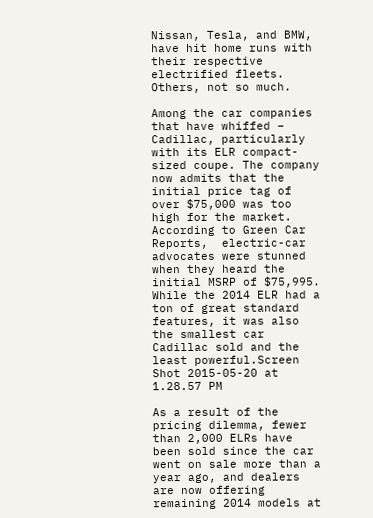Nissan, Tesla, and BMW, have hit home runs with their respective electrified fleets. Others, not so much.

Among the car companies that have whiffed – Cadillac, particularly with its ELR compact-sized coupe. The company now admits that the initial price tag of over $75,000 was too high for the market. According to Green Car Reports,  electric-car advocates were stunned when they heard the initial MSRP of $75,995. While the 2014 ELR had a ton of great standard features, it was also the smallest car Cadillac sold and the least powerful.Screen Shot 2015-05-20 at 1.28.57 PM

As a result of the pricing dilemma, fewer than 2,000 ELRs have been sold since the car went on sale more than a year ago, and dealers are now offering remaining 2014 models at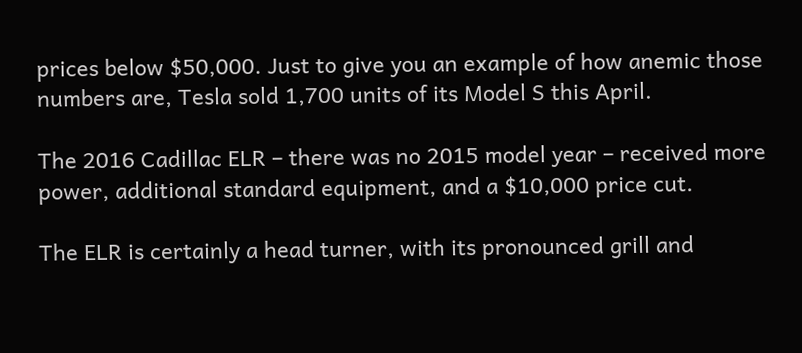prices below $50,000. Just to give you an example of how anemic those numbers are, Tesla sold 1,700 units of its Model S this April.

The 2016 Cadillac ELR – there was no 2015 model year – received more power, additional standard equipment, and a $10,000 price cut.

The ELR is certainly a head turner, with its pronounced grill and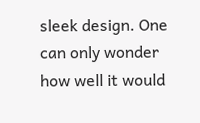sleek design. One can only wonder how well it would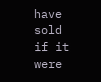have sold if it were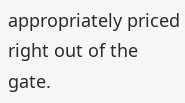appropriately priced right out of the gate.